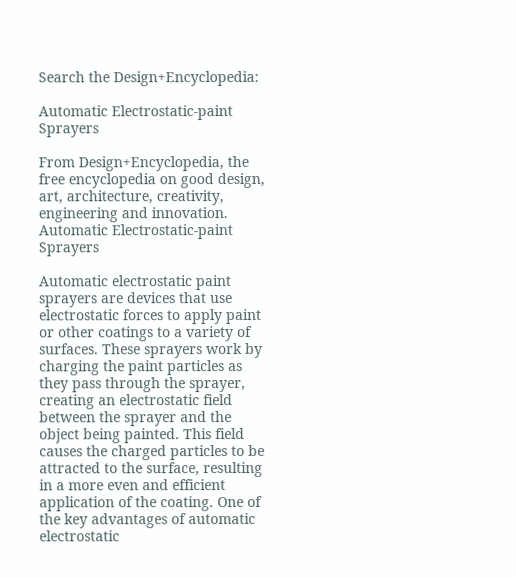Search the Design+Encyclopedia:

Automatic Electrostatic-paint Sprayers

From Design+Encyclopedia, the free encyclopedia on good design, art, architecture, creativity, engineering and innovation.
Automatic Electrostatic-paint Sprayers

Automatic electrostatic paint sprayers are devices that use electrostatic forces to apply paint or other coatings to a variety of surfaces. These sprayers work by charging the paint particles as they pass through the sprayer, creating an electrostatic field between the sprayer and the object being painted. This field causes the charged particles to be attracted to the surface, resulting in a more even and efficient application of the coating. One of the key advantages of automatic electrostatic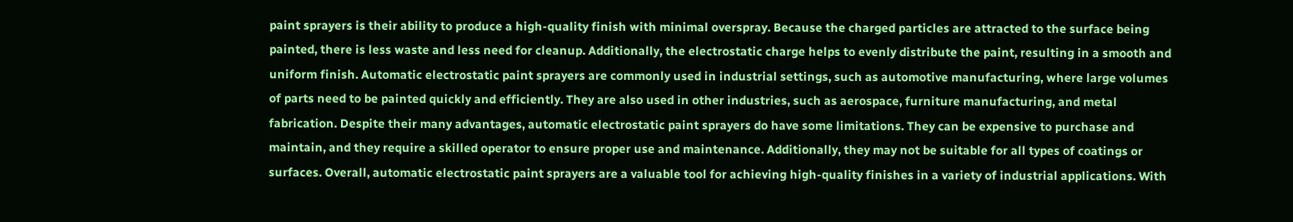paint sprayers is their ability to produce a high-quality finish with minimal overspray. Because the charged particles are attracted to the surface being painted, there is less waste and less need for cleanup. Additionally, the electrostatic charge helps to evenly distribute the paint, resulting in a smooth and uniform finish. Automatic electrostatic paint sprayers are commonly used in industrial settings, such as automotive manufacturing, where large volumes of parts need to be painted quickly and efficiently. They are also used in other industries, such as aerospace, furniture manufacturing, and metal fabrication. Despite their many advantages, automatic electrostatic paint sprayers do have some limitations. They can be expensive to purchase and maintain, and they require a skilled operator to ensure proper use and maintenance. Additionally, they may not be suitable for all types of coatings or surfaces. Overall, automatic electrostatic paint sprayers are a valuable tool for achieving high-quality finishes in a variety of industrial applications. With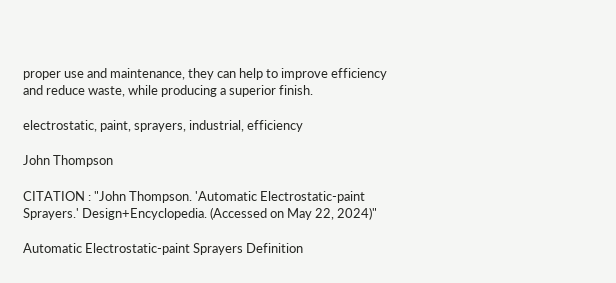proper use and maintenance, they can help to improve efficiency and reduce waste, while producing a superior finish.

electrostatic, paint, sprayers, industrial, efficiency

John Thompson

CITATION : "John Thompson. 'Automatic Electrostatic-paint Sprayers.' Design+Encyclopedia. (Accessed on May 22, 2024)"

Automatic Electrostatic-paint Sprayers Definition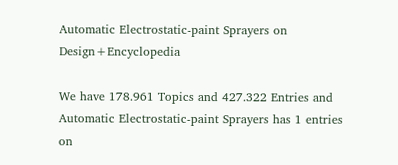Automatic Electrostatic-paint Sprayers on Design+Encyclopedia

We have 178.961 Topics and 427.322 Entries and Automatic Electrostatic-paint Sprayers has 1 entries on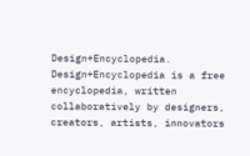Design+Encyclopedia. Design+Encyclopedia is a free encyclopedia, written collaboratively by designers, creators, artists, innovators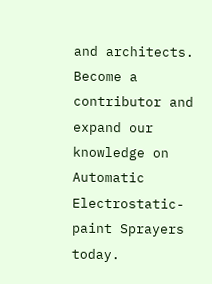and architects. Become a contributor and expand our knowledge on Automatic Electrostatic-paint Sprayers today.